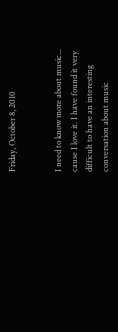Friday, October 8, 2010


I need to know more about music... cause I love it. I have found it very difficult to have an interesting conversation about music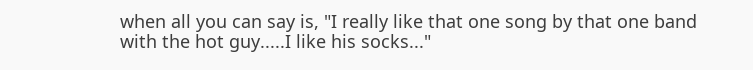when all you can say is, "I really like that one song by that one band with the hot guy.....I like his socks..."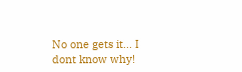No one gets it... I dont know why!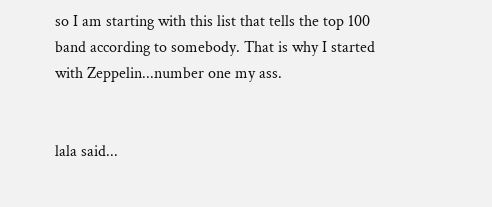so I am starting with this list that tells the top 100 band according to somebody. That is why I started with Zeppelin...number one my ass.


lala said...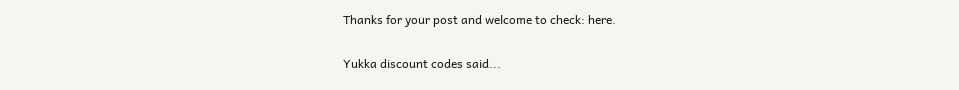Thanks for your post and welcome to check: here.

Yukka discount codes said...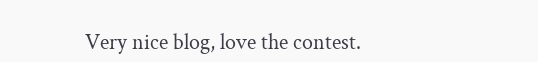Very nice blog, love the contest.